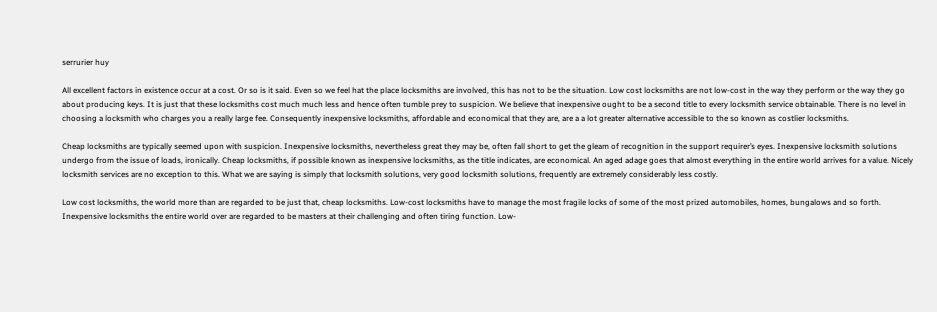serrurier huy

All excellent factors in existence occur at a cost. Or so is it said. Even so we feel hat the place locksmiths are involved, this has not to be the situation. Low cost locksmiths are not low-cost in the way they perform or the way they go about producing keys. It is just that these locksmiths cost much much less and hence often tumble prey to suspicion. We believe that inexpensive ought to be a second title to every locksmith service obtainable. There is no level in choosing a locksmith who charges you a really large fee. Consequently inexpensive locksmiths, affordable and economical that they are, are a a lot greater alternative accessible to the so known as costlier locksmiths.

Cheap locksmiths are typically seemed upon with suspicion. Inexpensive locksmiths, nevertheless great they may be, often fall short to get the gleam of recognition in the support requirer’s eyes. Inexpensive locksmith solutions undergo from the issue of loads, ironically. Cheap locksmiths, if possible known as inexpensive locksmiths, as the title indicates, are economical. An aged adage goes that almost everything in the entire world arrives for a value. Nicely locksmith services are no exception to this. What we are saying is simply that locksmith solutions, very good locksmith solutions, frequently are extremely considerably less costly.

Low cost locksmiths, the world more than are regarded to be just that, cheap locksmiths. Low-cost locksmiths have to manage the most fragile locks of some of the most prized automobiles, homes, bungalows and so forth. Inexpensive locksmiths the entire world over are regarded to be masters at their challenging and often tiring function. Low-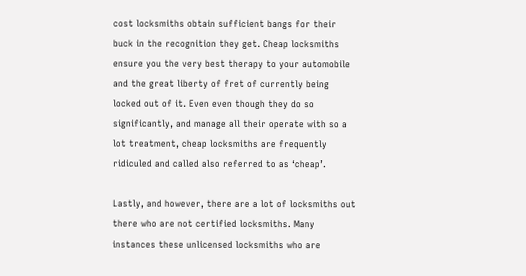cost locksmiths obtain sufficient bangs for their buck in the recognition they get. Cheap locksmiths ensure you the very best therapy to your automobile and the great liberty of fret of currently being locked out of it. Even even though they do so significantly, and manage all their operate with so a lot treatment, cheap locksmiths are frequently ridiculed and called also referred to as ‘cheap’.

Lastly, and however, there are a lot of locksmiths out there who are not certified locksmiths. Many instances these unlicensed locksmiths who are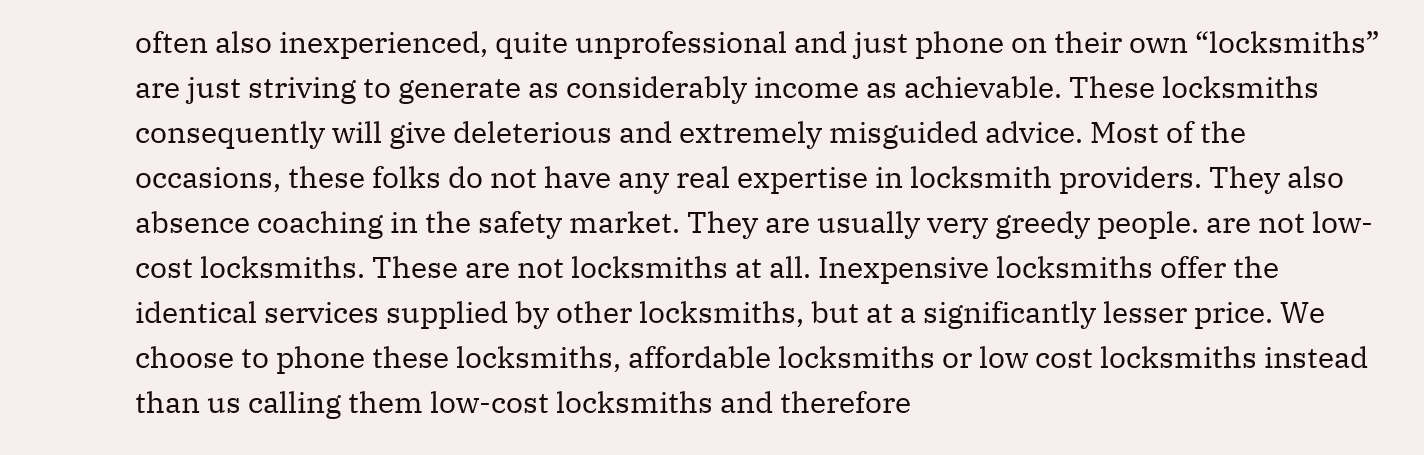often also inexperienced, quite unprofessional and just phone on their own “locksmiths” are just striving to generate as considerably income as achievable. These locksmiths consequently will give deleterious and extremely misguided advice. Most of the occasions, these folks do not have any real expertise in locksmith providers. They also absence coaching in the safety market. They are usually very greedy people. are not low-cost locksmiths. These are not locksmiths at all. Inexpensive locksmiths offer the identical services supplied by other locksmiths, but at a significantly lesser price. We choose to phone these locksmiths, affordable locksmiths or low cost locksmiths instead than us calling them low-cost locksmiths and therefore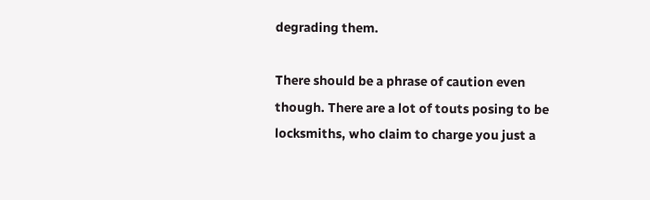degrading them.

There should be a phrase of caution even though. There are a lot of touts posing to be locksmiths, who claim to charge you just a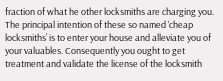fraction of what he other locksmiths are charging you. The principal intention of these so named ‘cheap locksmiths’ is to enter your house and alleviate you of your valuables. Consequently you ought to get treatment and validate the license of the locksmith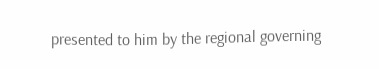presented to him by the regional governing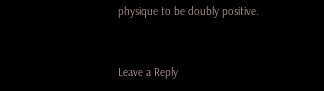physique to be doubly positive.


Leave a Reply